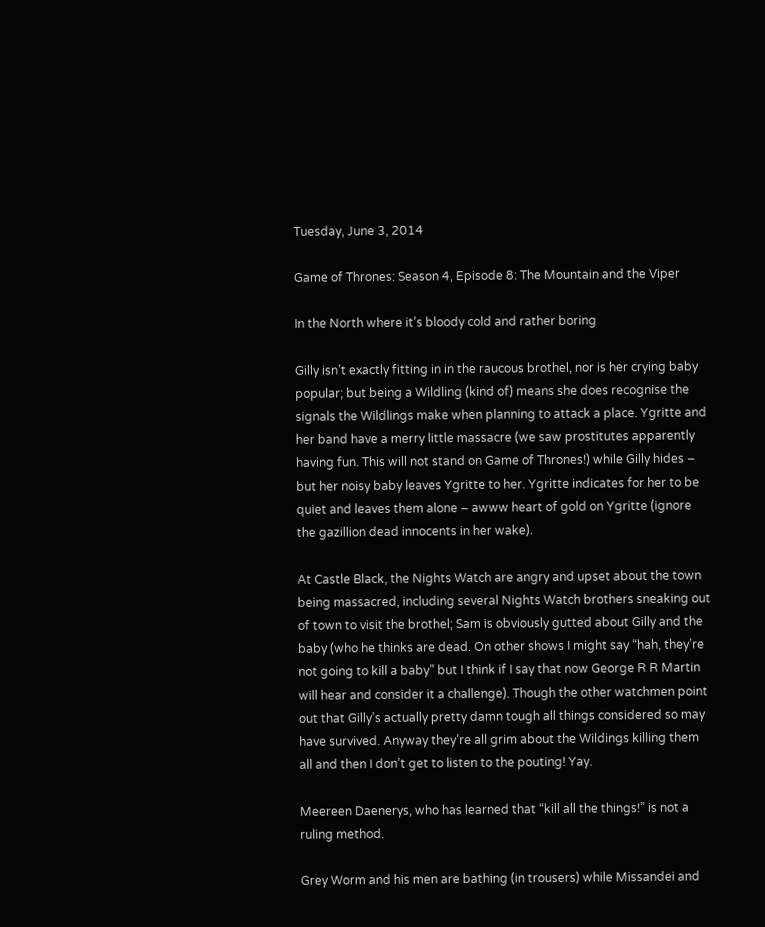Tuesday, June 3, 2014

Game of Thrones: Season 4, Episode 8: The Mountain and the Viper

In the North where it’s bloody cold and rather boring

Gilly isn’t exactly fitting in in the raucous brothel, nor is her crying baby popular; but being a Wildling (kind of) means she does recognise the signals the Wildlings make when planning to attack a place. Ygritte and her band have a merry little massacre (we saw prostitutes apparently having fun. This will not stand on Game of Thrones!) while Gilly hides – but her noisy baby leaves Ygritte to her. Ygritte indicates for her to be quiet and leaves them alone – awww heart of gold on Ygritte (ignore the gazillion dead innocents in her wake).

At Castle Black, the Nights Watch are angry and upset about the town being massacred, including several Nights Watch brothers sneaking out of town to visit the brothel; Sam is obviously gutted about Gilly and the baby (who he thinks are dead. On other shows I might say “hah, they’re not going to kill a baby” but I think if I say that now George R R Martin will hear and consider it a challenge). Though the other watchmen point out that Gilly’s actually pretty damn tough all things considered so may have survived. Anyway they’re all grim about the Wildings killing them all and then I don’t get to listen to the pouting! Yay.

Meereen Daenerys, who has learned that “kill all the things!” is not a ruling method.

Grey Worm and his men are bathing (in trousers) while Missandei and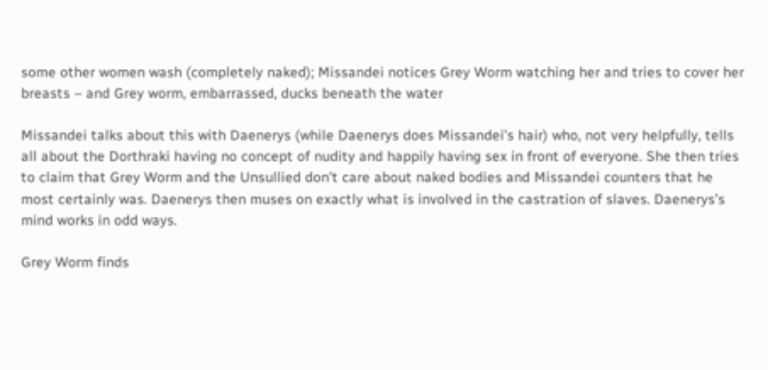some other women wash (completely naked); Missandei notices Grey Worm watching her and tries to cover her breasts – and Grey worm, embarrassed, ducks beneath the water

Missandei talks about this with Daenerys (while Daenerys does Missandei’s hair) who, not very helpfully, tells all about the Dorthraki having no concept of nudity and happily having sex in front of everyone. She then tries to claim that Grey Worm and the Unsullied don’t care about naked bodies and Missandei counters that he most certainly was. Daenerys then muses on exactly what is involved in the castration of slaves. Daenerys’s mind works in odd ways.

Grey Worm finds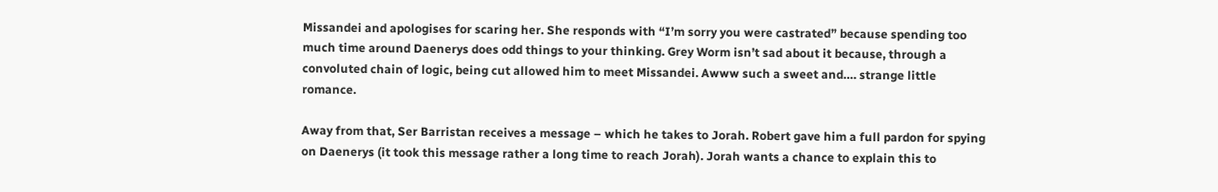Missandei and apologises for scaring her. She responds with “I’m sorry you were castrated” because spending too much time around Daenerys does odd things to your thinking. Grey Worm isn’t sad about it because, through a convoluted chain of logic, being cut allowed him to meet Missandei. Awww such a sweet and…. strange little romance.

Away from that, Ser Barristan receives a message – which he takes to Jorah. Robert gave him a full pardon for spying on Daenerys (it took this message rather a long time to reach Jorah). Jorah wants a chance to explain this to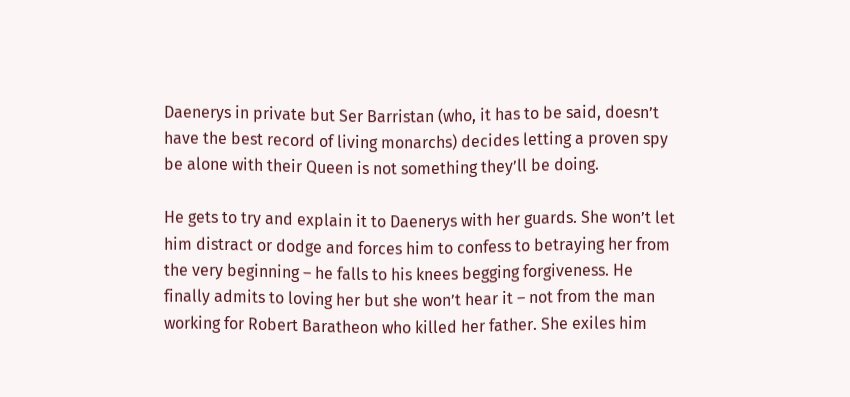Daenerys in private but Ser Barristan (who, it has to be said, doesn’t have the best record of living monarchs) decides letting a proven spy be alone with their Queen is not something they’ll be doing.

He gets to try and explain it to Daenerys with her guards. She won’t let him distract or dodge and forces him to confess to betraying her from the very beginning – he falls to his knees begging forgiveness. He finally admits to loving her but she won’t hear it – not from the man working for Robert Baratheon who killed her father. She exiles him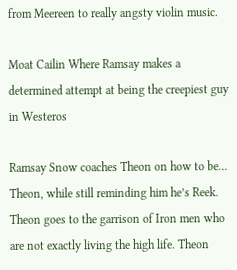from Meereen to really angsty violin music.

Moat Cailin Where Ramsay makes a determined attempt at being the creepiest guy in Westeros

Ramsay Snow coaches Theon on how to be… Theon, while still reminding him he’s Reek. Theon goes to the garrison of Iron men who are not exactly living the high life. Theon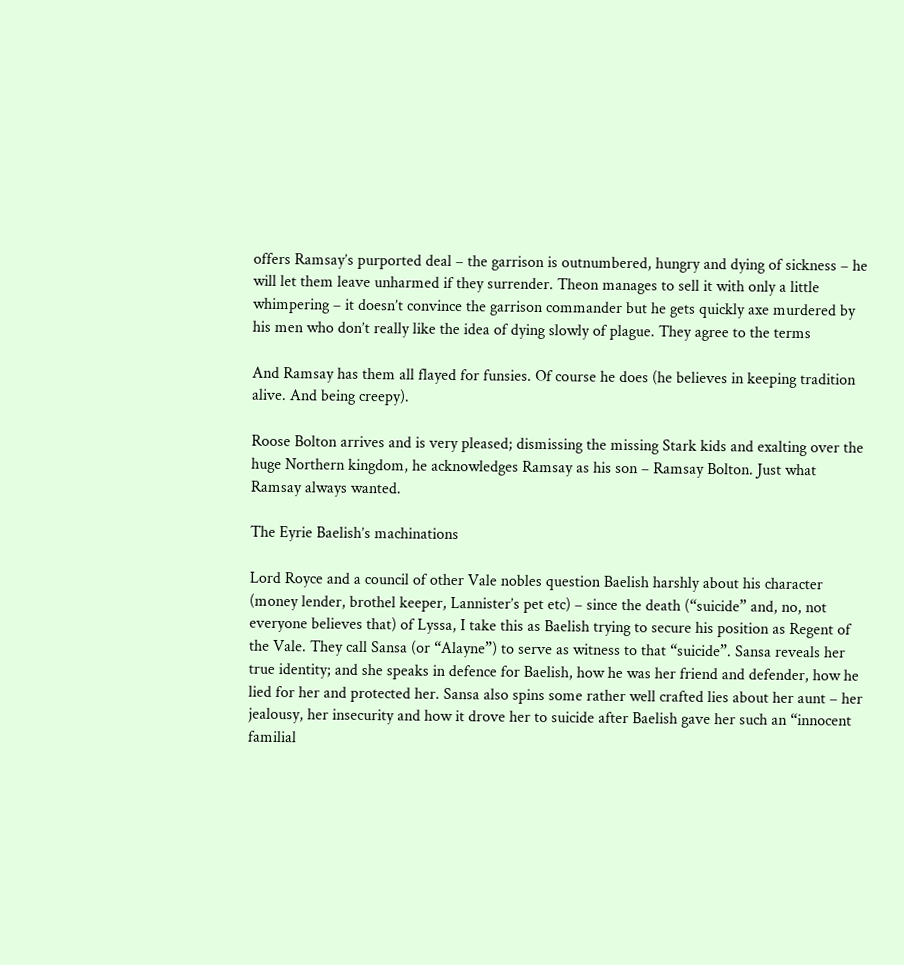offers Ramsay’s purported deal – the garrison is outnumbered, hungry and dying of sickness – he will let them leave unharmed if they surrender. Theon manages to sell it with only a little whimpering – it doesn’t convince the garrison commander but he gets quickly axe murdered by his men who don’t really like the idea of dying slowly of plague. They agree to the terms

And Ramsay has them all flayed for funsies. Of course he does (he believes in keeping tradition alive. And being creepy).

Roose Bolton arrives and is very pleased; dismissing the missing Stark kids and exalting over the huge Northern kingdom, he acknowledges Ramsay as his son – Ramsay Bolton. Just what Ramsay always wanted.

The Eyrie Baelish’s machinations

Lord Royce and a council of other Vale nobles question Baelish harshly about his character (money lender, brothel keeper, Lannister’s pet etc) – since the death (“suicide” and, no, not everyone believes that) of Lyssa, I take this as Baelish trying to secure his position as Regent of the Vale. They call Sansa (or “Alayne”) to serve as witness to that “suicide”. Sansa reveals her true identity; and she speaks in defence for Baelish, how he was her friend and defender, how he lied for her and protected her. Sansa also spins some rather well crafted lies about her aunt – her jealousy, her insecurity and how it drove her to suicide after Baelish gave her such an “innocent familial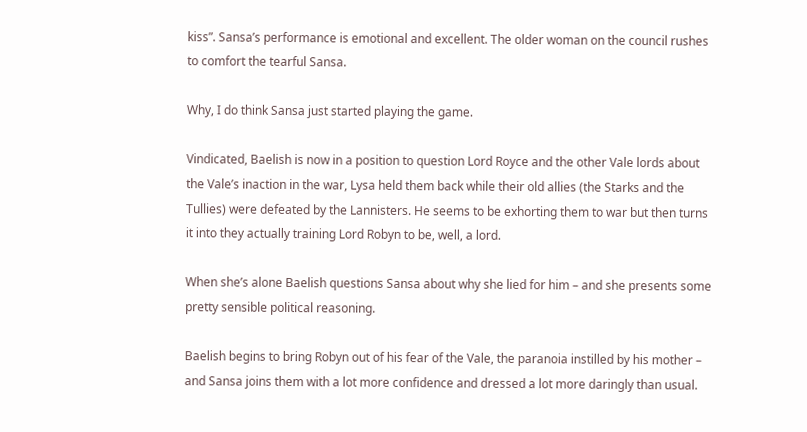kiss”. Sansa’s performance is emotional and excellent. The older woman on the council rushes to comfort the tearful Sansa.

Why, I do think Sansa just started playing the game.

Vindicated, Baelish is now in a position to question Lord Royce and the other Vale lords about the Vale’s inaction in the war, Lysa held them back while their old allies (the Starks and the Tullies) were defeated by the Lannisters. He seems to be exhorting them to war but then turns it into they actually training Lord Robyn to be, well, a lord.

When she’s alone Baelish questions Sansa about why she lied for him – and she presents some pretty sensible political reasoning.

Baelish begins to bring Robyn out of his fear of the Vale, the paranoia instilled by his mother – and Sansa joins them with a lot more confidence and dressed a lot more daringly than usual.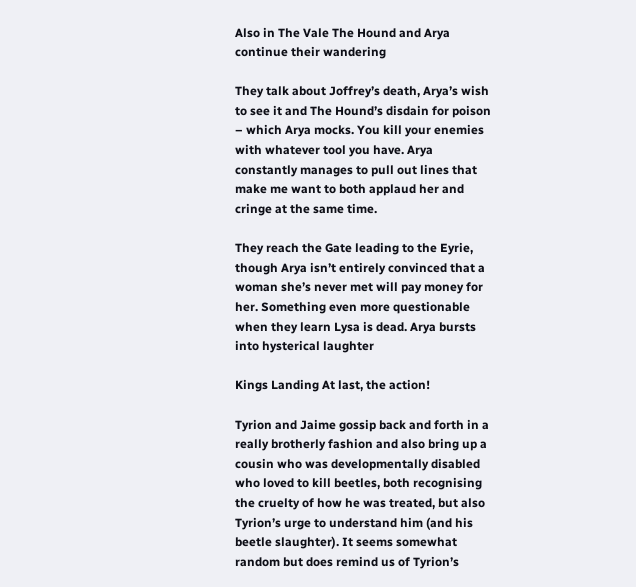Also in The Vale The Hound and Arya continue their wandering

They talk about Joffrey’s death, Arya’s wish to see it and The Hound’s disdain for poison – which Arya mocks. You kill your enemies with whatever tool you have. Arya constantly manages to pull out lines that make me want to both applaud her and cringe at the same time.

They reach the Gate leading to the Eyrie, though Arya isn’t entirely convinced that a woman she’s never met will pay money for her. Something even more questionable when they learn Lysa is dead. Arya bursts into hysterical laughter

Kings Landing At last, the action!

Tyrion and Jaime gossip back and forth in a really brotherly fashion and also bring up a cousin who was developmentally disabled who loved to kill beetles, both recognising the cruelty of how he was treated, but also Tyrion’s urge to understand him (and his beetle slaughter). It seems somewhat random but does remind us of Tyrion’s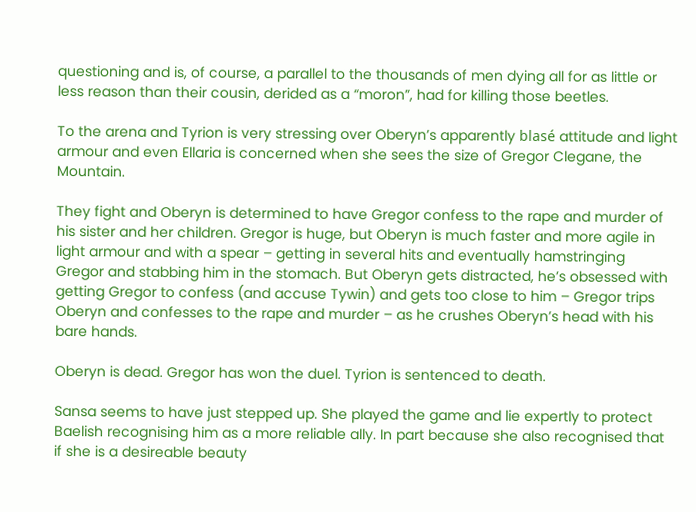questioning and is, of course, a parallel to the thousands of men dying all for as little or less reason than their cousin, derided as a “moron”, had for killing those beetles.

To the arena and Tyrion is very stressing over Oberyn’s apparently blasé attitude and light armour and even Ellaria is concerned when she sees the size of Gregor Clegane, the Mountain.

They fight and Oberyn is determined to have Gregor confess to the rape and murder of his sister and her children. Gregor is huge, but Oberyn is much faster and more agile in light armour and with a spear – getting in several hits and eventually hamstringing Gregor and stabbing him in the stomach. But Oberyn gets distracted, he’s obsessed with getting Gregor to confess (and accuse Tywin) and gets too close to him – Gregor trips Oberyn and confesses to the rape and murder – as he crushes Oberyn’s head with his bare hands.

Oberyn is dead. Gregor has won the duel. Tyrion is sentenced to death.

Sansa seems to have just stepped up. She played the game and lie expertly to protect Baelish recognising him as a more reliable ally. In part because she also recognised that if she is a desireable beauty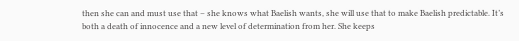then she can and must use that – she knows what Baelish wants, she will use that to make Baelish predictable. It’s both a death of innocence and a new level of determination from her. She keeps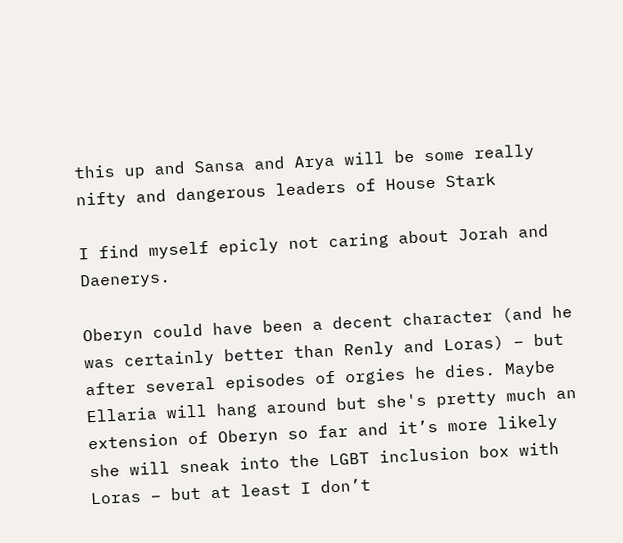this up and Sansa and Arya will be some really nifty and dangerous leaders of House Stark

I find myself epicly not caring about Jorah and Daenerys.

Oberyn could have been a decent character (and he was certainly better than Renly and Loras) – but after several episodes of orgies he dies. Maybe Ellaria will hang around but she's pretty much an extension of Oberyn so far and it’s more likely she will sneak into the LGBT inclusion box with Loras – but at least I don’t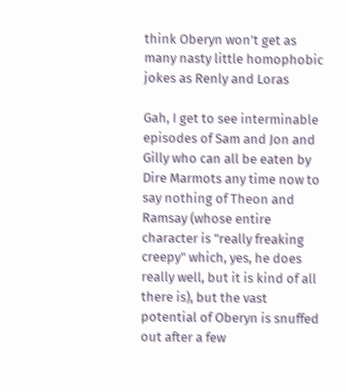think Oberyn won’t get as many nasty little homophobic jokes as Renly and Loras

Gah, I get to see interminable episodes of Sam and Jon and Gilly who can all be eaten by Dire Marmots any time now to say nothing of Theon and Ramsay (whose entire character is "really freaking creepy" which, yes, he does really well, but it is kind of all there is), but the vast potential of Oberyn is snuffed out after a few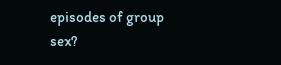episodes of group sex?